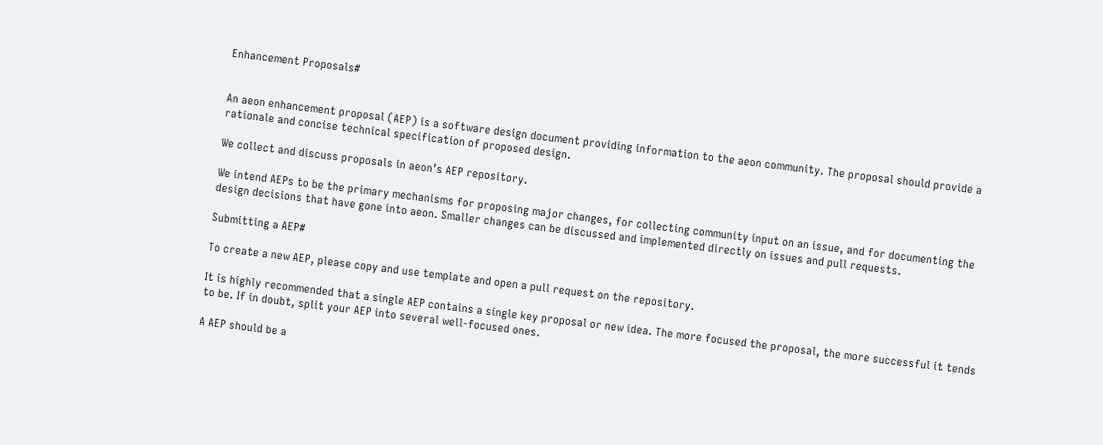Enhancement Proposals#


An aeon enhancement proposal (AEP) is a software design document providing information to the aeon community. The proposal should provide a rationale and concise technical specification of proposed design.

We collect and discuss proposals in aeon’s AEP repository.

We intend AEPs to be the primary mechanisms for proposing major changes, for collecting community input on an issue, and for documenting the design decisions that have gone into aeon. Smaller changes can be discussed and implemented directly on issues and pull requests.

Submitting a AEP#

To create a new AEP, please copy and use template and open a pull request on the repository.

It is highly recommended that a single AEP contains a single key proposal or new idea. The more focused the proposal, the more successful it tends to be. If in doubt, split your AEP into several well-focused ones.

A AEP should be a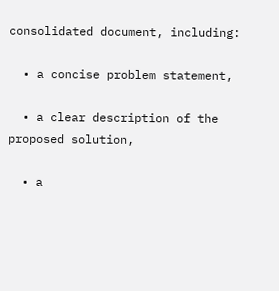consolidated document, including:

  • a concise problem statement,

  • a clear description of the proposed solution,

  • a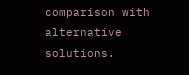comparison with alternative solutions.